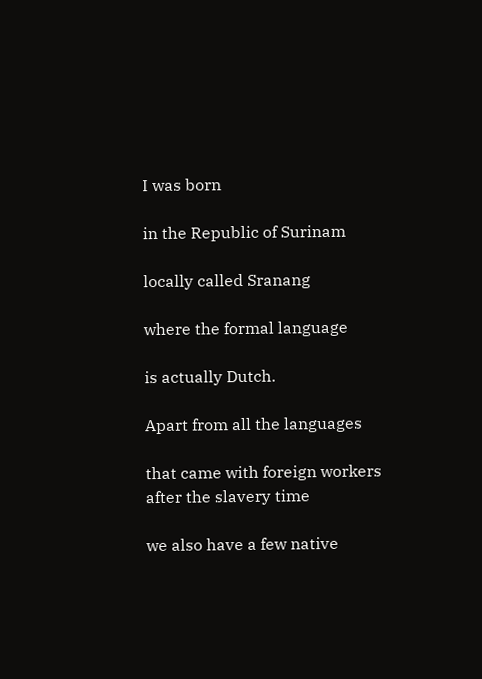I was born

in the Republic of Surinam

locally called Sranang

where the formal language

is actually Dutch.

Apart from all the languages

that came with foreign workers after the slavery time

we also have a few native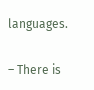languages.

– There is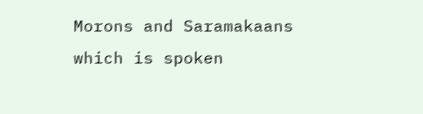Morons and Saramakaans which is spoken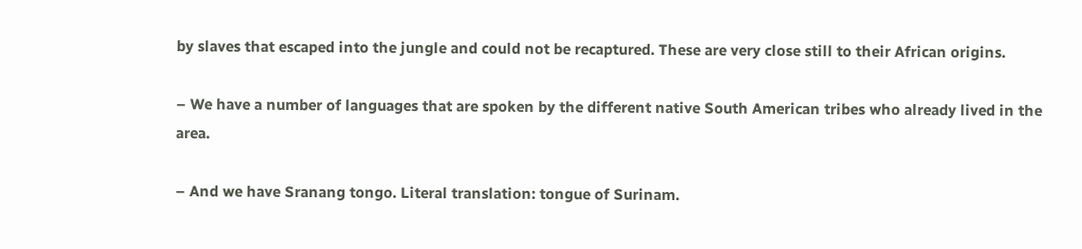by slaves that escaped into the jungle and could not be recaptured. These are very close still to their African origins.

– We have a number of languages that are spoken by the different native South American tribes who already lived in the area.

– And we have Sranang tongo. Literal translation: tongue of Surinam.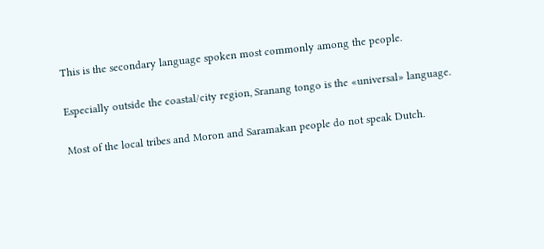This is the secondary language spoken most commonly among the people.

Especially outside the coastal/city region, Sranang tongo is the «universal» language.

Most of the local tribes and Moron and Saramakan people do not speak Dutch.